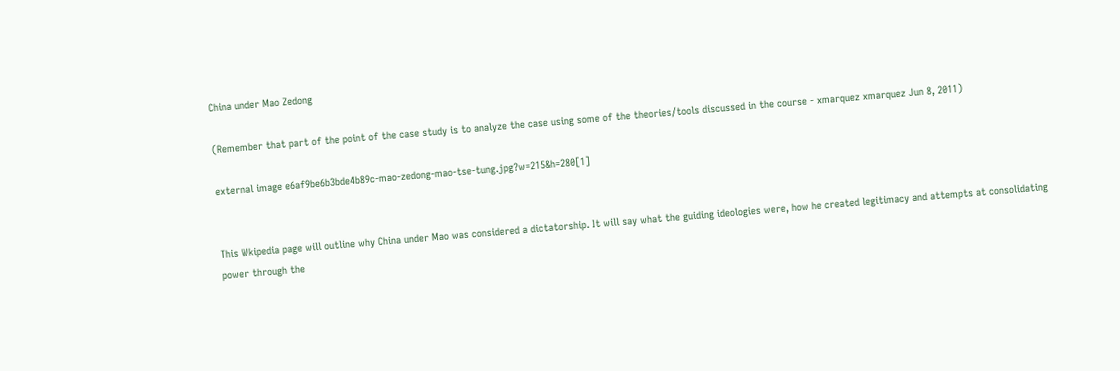China under Mao Zedong

(Remember that part of the point of the case study is to analyze the case using some of the theories/tools discussed in the course - xmarquez xmarquez Jun 8, 2011)

external image e6af9be6b3bde4b89c-mao-zedong-mao-tse-tung.jpg?w=215&h=280[1]


This Wkipedia page will outline why China under Mao was considered a dictatorship. It will say what the guiding ideologies were, how he created legitimacy and attempts at consolidating power through the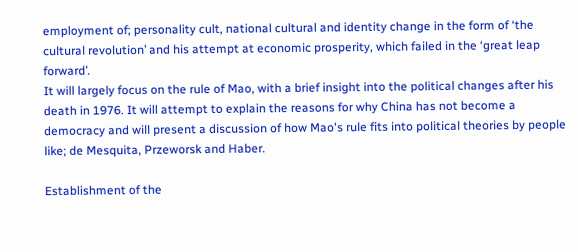employment of; personality cult, national cultural and identity change in the form of ‘the cultural revolution’ and his attempt at economic prosperity, which failed in the ‘great leap forward’.
It will largely focus on the rule of Mao, with a brief insight into the political changes after his death in 1976. It will attempt to explain the reasons for why China has not become a democracy and will present a discussion of how Mao's rule fits into political theories by people like; de Mesquita, Przeworsk and Haber.

Establishment of the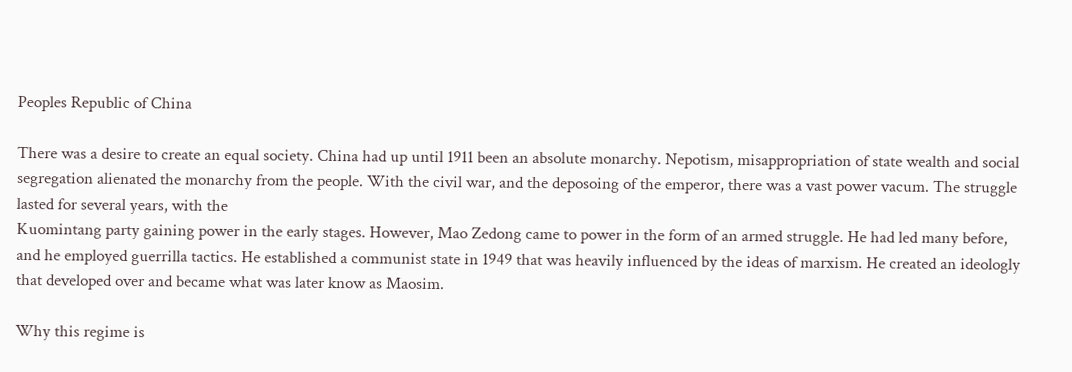Peoples Republic of China

There was a desire to create an equal society. China had up until 1911 been an absolute monarchy. Nepotism, misappropriation of state wealth and social segregation alienated the monarchy from the people. With the civil war, and the deposoing of the emperor, there was a vast power vacum. The struggle lasted for several years, with the
Kuomintang party gaining power in the early stages. However, Mao Zedong came to power in the form of an armed struggle. He had led many before, and he employed guerrilla tactics. He established a communist state in 1949 that was heavily influenced by the ideas of marxism. He created an ideologly that developed over and became what was later know as Maosim.

Why this regime is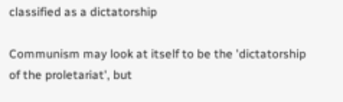classified as a dictatorship

Communism may look at itself to be the 'dictatorship of the proletariat', but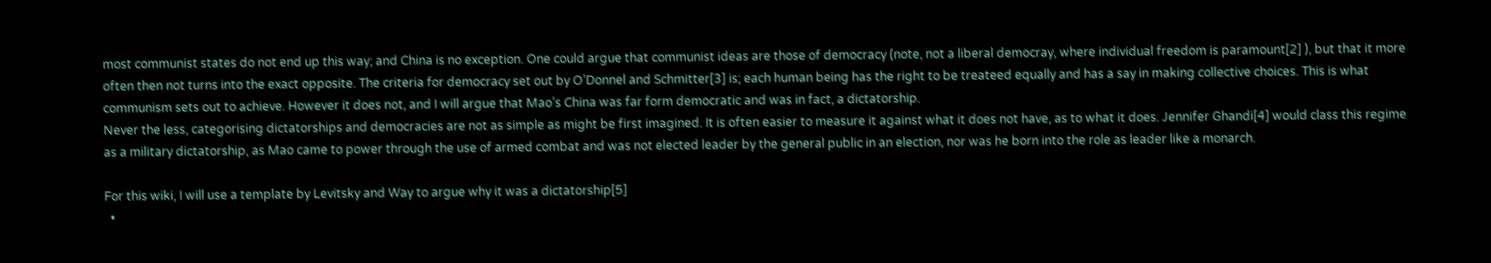most communist states do not end up this way; and China is no exception. One could argue that communist ideas are those of democracy (note, not a liberal democray, where individual freedom is paramount[2] ), but that it more often then not turns into the exact opposite. The criteria for democracy set out by O’Donnel and Schmitter[3] is; each human being has the right to be treateed equally and has a say in making collective choices. This is what communism sets out to achieve. However it does not, and I will argue that Mao’s China was far form democratic and was in fact, a dictatorship.
Never the less, categorising dictatorships and democracies are not as simple as might be first imagined. It is often easier to measure it against what it does not have, as to what it does. Jennifer Ghandi[4] would class this regime as a military dictatorship, as Mao came to power through the use of armed combat and was not elected leader by the general public in an election, nor was he born into the role as leader like a monarch.

For this wiki, I will use a template by Levitsky and Way to argue why it was a dictatorship[5]
  •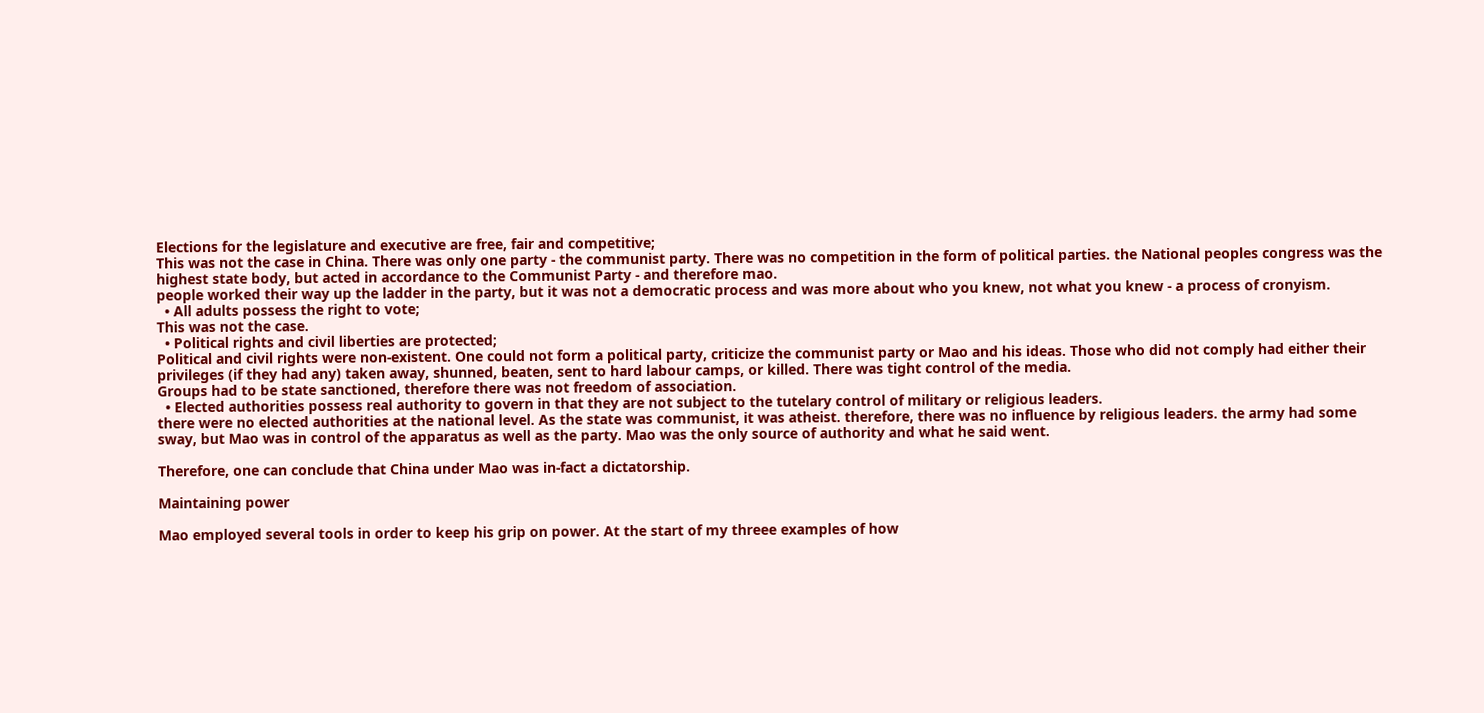Elections for the legislature and executive are free, fair and competitive;
This was not the case in China. There was only one party - the communist party. There was no competition in the form of political parties. the National peoples congress was the highest state body, but acted in accordance to the Communist Party - and therefore mao.
people worked their way up the ladder in the party, but it was not a democratic process and was more about who you knew, not what you knew - a process of cronyism.
  • All adults possess the right to vote;
This was not the case.
  • Political rights and civil liberties are protected;
Political and civil rights were non-existent. One could not form a political party, criticize the communist party or Mao and his ideas. Those who did not comply had either their privileges (if they had any) taken away, shunned, beaten, sent to hard labour camps, or killed. There was tight control of the media.
Groups had to be state sanctioned, therefore there was not freedom of association.
  • Elected authorities possess real authority to govern in that they are not subject to the tutelary control of military or religious leaders.
there were no elected authorities at the national level. As the state was communist, it was atheist. therefore, there was no influence by religious leaders. the army had some sway, but Mao was in control of the apparatus as well as the party. Mao was the only source of authority and what he said went.

Therefore, one can conclude that China under Mao was in-fact a dictatorship.

Maintaining power

Mao employed several tools in order to keep his grip on power. At the start of my threee examples of how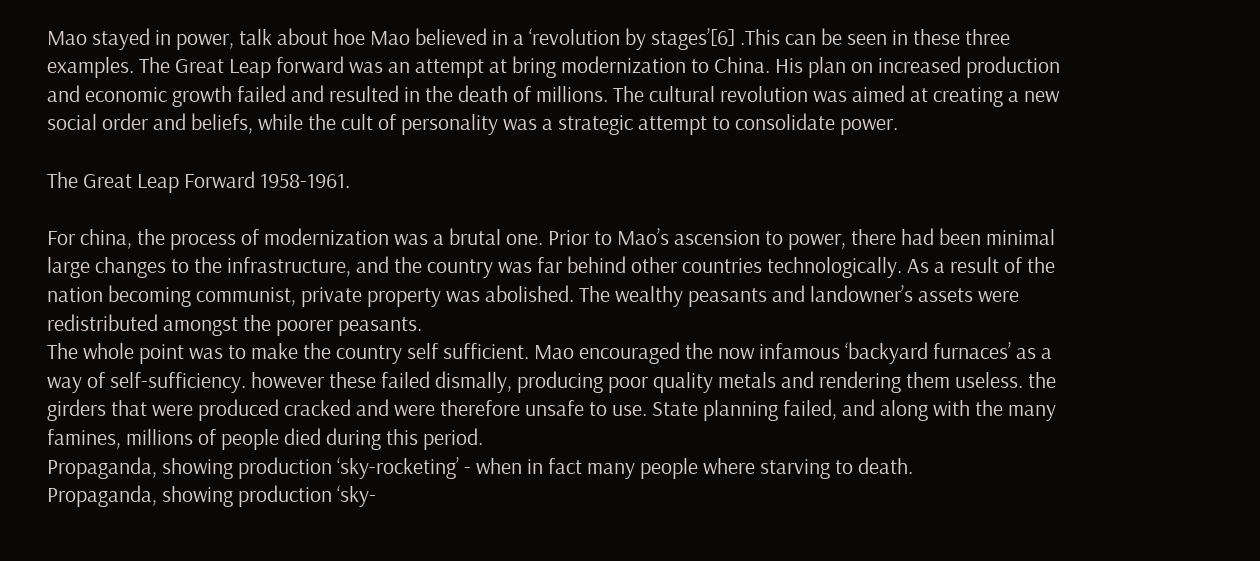Mao stayed in power, talk about hoe Mao believed in a ‘revolution by stages’[6] .This can be seen in these three examples. The Great Leap forward was an attempt at bring modernization to China. His plan on increased production and economic growth failed and resulted in the death of millions. The cultural revolution was aimed at creating a new social order and beliefs, while the cult of personality was a strategic attempt to consolidate power.

The Great Leap Forward 1958-1961.

For china, the process of modernization was a brutal one. Prior to Mao’s ascension to power, there had been minimal large changes to the infrastructure, and the country was far behind other countries technologically. As a result of the nation becoming communist, private property was abolished. The wealthy peasants and landowner’s assets were redistributed amongst the poorer peasants.
The whole point was to make the country self sufficient. Mao encouraged the now infamous ‘backyard furnaces’ as a way of self-sufficiency. however these failed dismally, producing poor quality metals and rendering them useless. the girders that were produced cracked and were therefore unsafe to use. State planning failed, and along with the many famines, millions of people died during this period.
Propaganda, showing production ‘sky-rocketing’ - when in fact many people where starving to death.
Propaganda, showing production ‘sky-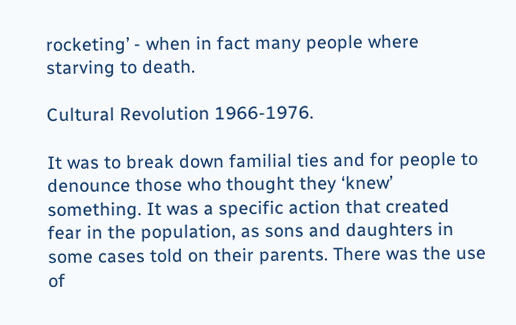rocketing’ - when in fact many people where starving to death.

Cultural Revolution 1966-1976.

It was to break down familial ties and for people to denounce those who thought they ‘knew’ something. It was a specific action that created fear in the population, as sons and daughters in some cases told on their parents. There was the use of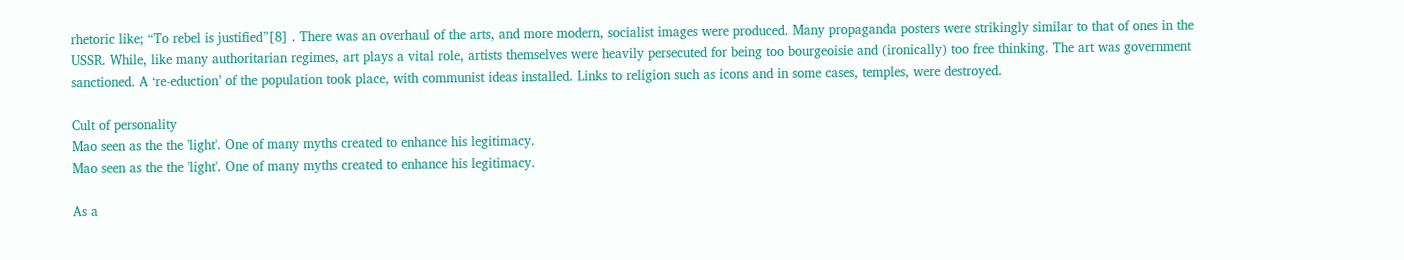rhetoric like; “To rebel is justified”[8] . There was an overhaul of the arts, and more modern, socialist images were produced. Many propaganda posters were strikingly similar to that of ones in the USSR. While, like many authoritarian regimes, art plays a vital role, artists themselves were heavily persecuted for being too bourgeoisie and (ironically) too free thinking. The art was government sanctioned. A ‘re-eduction’ of the population took place, with communist ideas installed. Links to religion such as icons and in some cases, temples, were destroyed.

Cult of personality
Mao seen as the the 'light'. One of many myths created to enhance his legitimacy.
Mao seen as the the 'light'. One of many myths created to enhance his legitimacy.

As a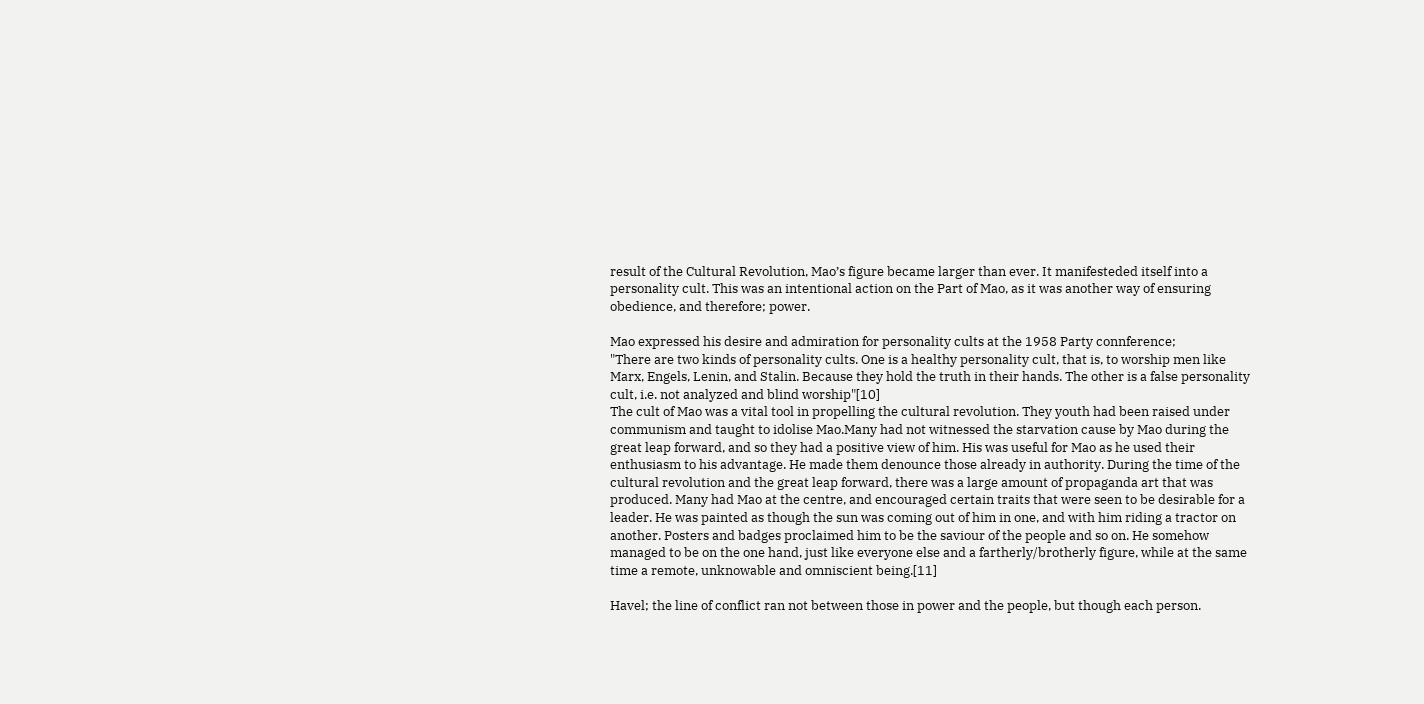result of the Cultural Revolution, Mao’s figure became larger than ever. It manifesteded itself into a personality cult. This was an intentional action on the Part of Mao, as it was another way of ensuring obedience, and therefore; power.

Mao expressed his desire and admiration for personality cults at the 1958 Party connference;
"There are two kinds of personality cults. One is a healthy personality cult, that is, to worship men like Marx, Engels, Lenin, and Stalin. Because they hold the truth in their hands. The other is a false personality cult, i.e. not analyzed and blind worship"[10]
The cult of Mao was a vital tool in propelling the cultural revolution. They youth had been raised under communism and taught to idolise Mao.Many had not witnessed the starvation cause by Mao during the great leap forward, and so they had a positive view of him. His was useful for Mao as he used their enthusiasm to his advantage. He made them denounce those already in authority. During the time of the cultural revolution and the great leap forward, there was a large amount of propaganda art that was produced. Many had Mao at the centre, and encouraged certain traits that were seen to be desirable for a leader. He was painted as though the sun was coming out of him in one, and with him riding a tractor on another. Posters and badges proclaimed him to be the saviour of the people and so on. He somehow managed to be on the one hand, just like everyone else and a fartherly/brotherly figure, while at the same time a remote, unknowable and omniscient being.[11]

Havel; the line of conflict ran not between those in power and the people, but though each person.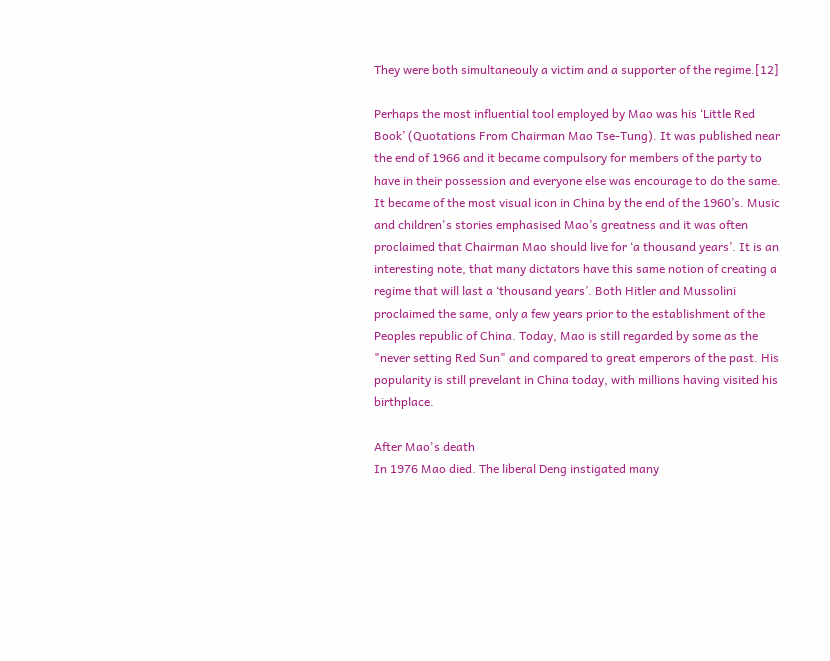They were both simultaneouly a victim and a supporter of the regime.[12]

Perhaps the most influential tool employed by Mao was his ‘Little Red Book’ (Quotations From Chairman Mao Tse-Tung). It was published near the end of 1966 and it became compulsory for members of the party to have in their possession and everyone else was encourage to do the same. It became of the most visual icon in China by the end of the 1960’s. Music and children's stories emphasised Mao’s greatness and it was often proclaimed that Chairman Mao should live for ‘a thousand years’. It is an interesting note, that many dictators have this same notion of creating a regime that will last a ‘thousand years’. Both Hitler and Mussolini proclaimed the same, only a few years prior to the establishment of the Peoples republic of China. Today, Mao is still regarded by some as the "never setting Red Sun" and compared to great emperors of the past. His popularity is still prevelant in China today, with millions having visited his birthplace.

After Mao's death
In 1976 Mao died. The liberal Deng instigated many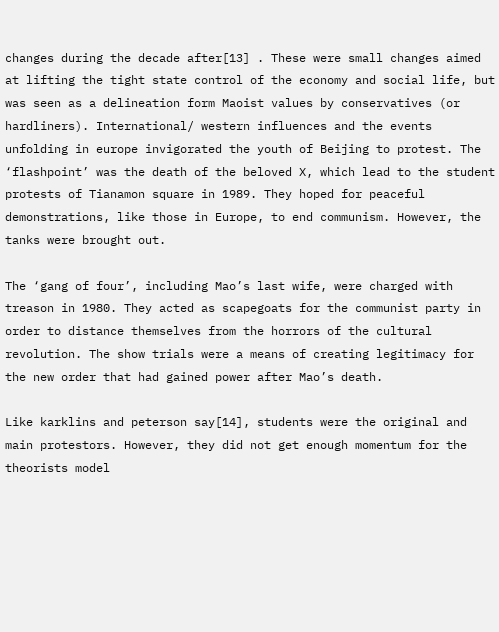changes during the decade after[13] . These were small changes aimed at lifting the tight state control of the economy and social life, but was seen as a delineation form Maoist values by conservatives (or hardliners). International/ western influences and the events unfolding in europe invigorated the youth of Beijing to protest. The ‘flashpoint’ was the death of the beloved X, which lead to the student protests of Tianamon square in 1989. They hoped for peaceful demonstrations, like those in Europe, to end communism. However, the tanks were brought out.

The ‘gang of four’, including Mao’s last wife, were charged with treason in 1980. They acted as scapegoats for the communist party in order to distance themselves from the horrors of the cultural revolution. The show trials were a means of creating legitimacy for the new order that had gained power after Mao’s death.

Like karklins and peterson say[14], students were the original and main protestors. However, they did not get enough momentum for the theorists model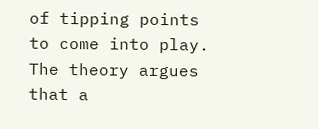of tipping points to come into play. The theory argues that a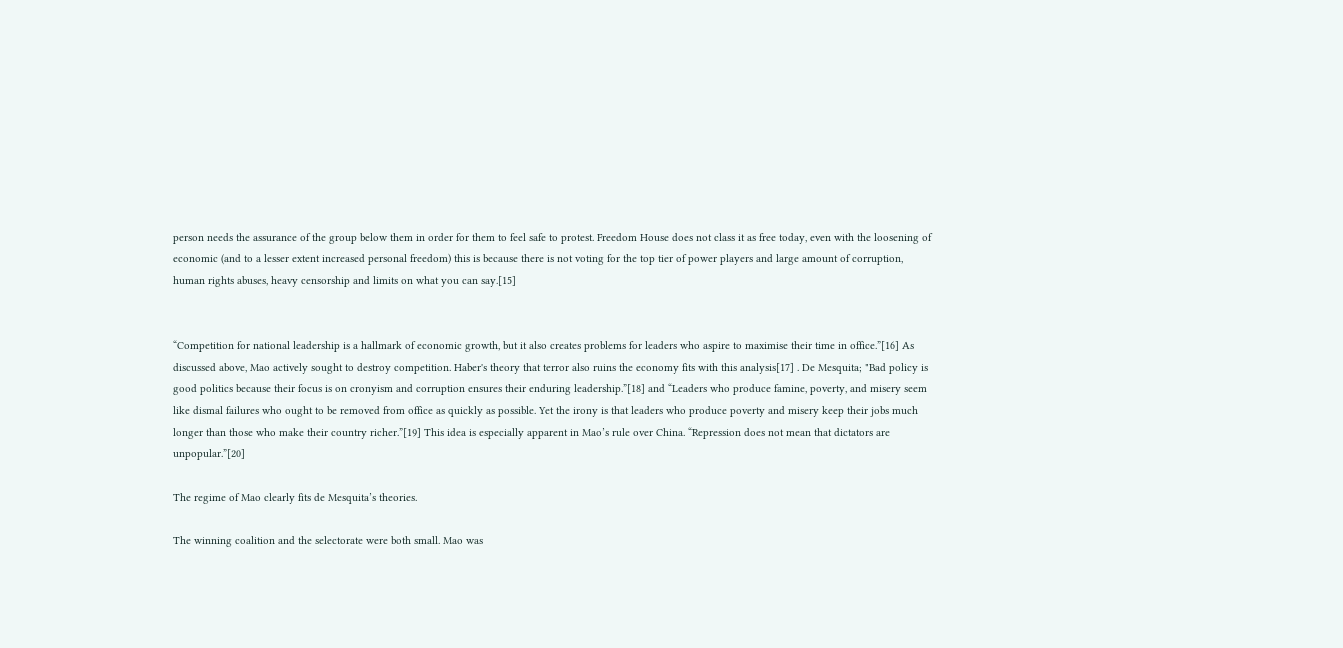person needs the assurance of the group below them in order for them to feel safe to protest. Freedom House does not class it as free today, even with the loosening of economic (and to a lesser extent increased personal freedom) this is because there is not voting for the top tier of power players and large amount of corruption, human rights abuses, heavy censorship and limits on what you can say.[15]


“Competition for national leadership is a hallmark of economic growth, but it also creates problems for leaders who aspire to maximise their time in office.”[16] As discussed above, Mao actively sought to destroy competition. Haber's theory that terror also ruins the economy fits with this analysis[17] . De Mesquita; "Bad policy is good politics because their focus is on cronyism and corruption ensures their enduring leadership.”[18] and “Leaders who produce famine, poverty, and misery seem like dismal failures who ought to be removed from office as quickly as possible. Yet the irony is that leaders who produce poverty and misery keep their jobs much longer than those who make their country richer.”[19] This idea is especially apparent in Mao’s rule over China. “Repression does not mean that dictators are unpopular.”[20]

The regime of Mao clearly fits de Mesquita’s theories.

The winning coalition and the selectorate were both small. Mao was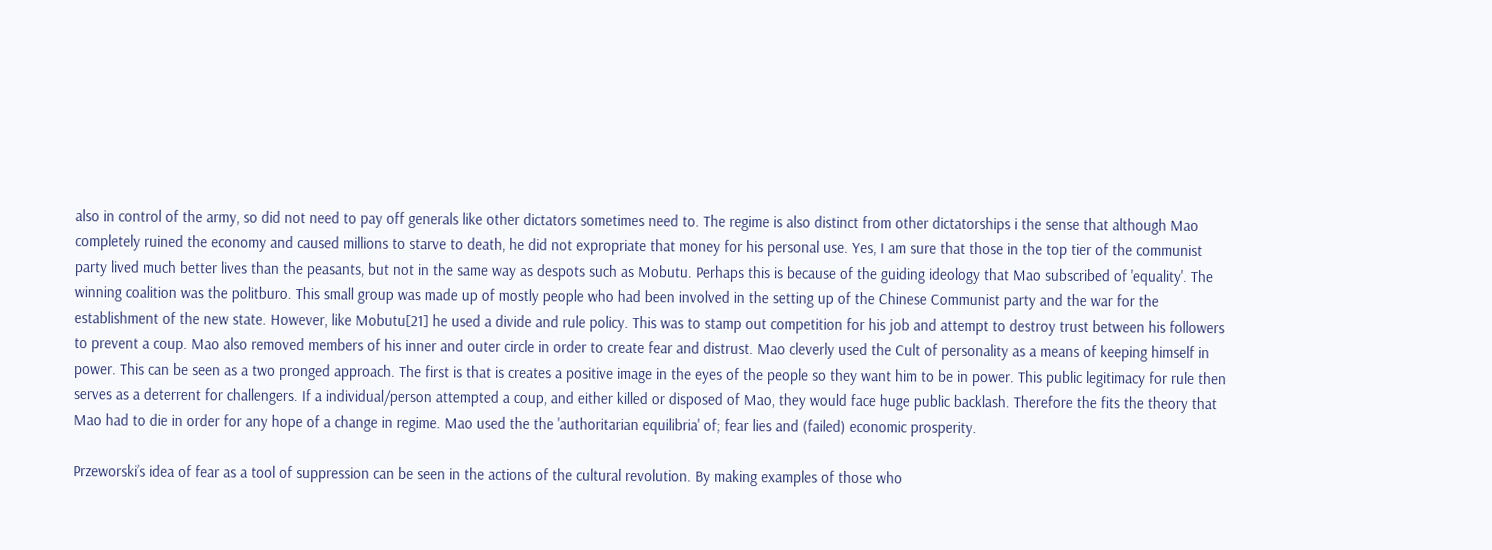also in control of the army, so did not need to pay off generals like other dictators sometimes need to. The regime is also distinct from other dictatorships i the sense that although Mao completely ruined the economy and caused millions to starve to death, he did not expropriate that money for his personal use. Yes, I am sure that those in the top tier of the communist party lived much better lives than the peasants, but not in the same way as despots such as Mobutu. Perhaps this is because of the guiding ideology that Mao subscribed of 'equality'. The winning coalition was the politburo. This small group was made up of mostly people who had been involved in the setting up of the Chinese Communist party and the war for the establishment of the new state. However, like Mobutu[21] he used a divide and rule policy. This was to stamp out competition for his job and attempt to destroy trust between his followers to prevent a coup. Mao also removed members of his inner and outer circle in order to create fear and distrust. Mao cleverly used the Cult of personality as a means of keeping himself in power. This can be seen as a two pronged approach. The first is that is creates a positive image in the eyes of the people so they want him to be in power. This public legitimacy for rule then serves as a deterrent for challengers. If a individual/person attempted a coup, and either killed or disposed of Mao, they would face huge public backlash. Therefore the fits the theory that Mao had to die in order for any hope of a change in regime. Mao used the the 'authoritarian equilibria' of; fear lies and (failed) economic prosperity.

Przeworski’s idea of fear as a tool of suppression can be seen in the actions of the cultural revolution. By making examples of those who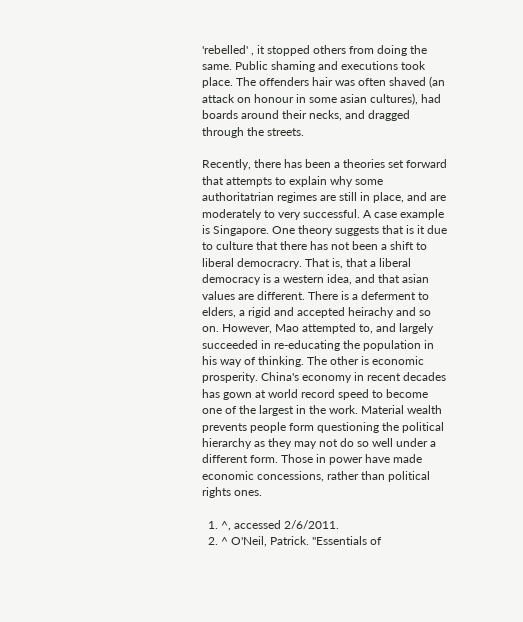'rebelled' , it stopped others from doing the same. Public shaming and executions took place. The offenders hair was often shaved (an attack on honour in some asian cultures), had boards around their necks, and dragged through the streets.

Recently, there has been a theories set forward that attempts to explain why some authoritatrian regimes are still in place, and are moderately to very successful. A case example is Singapore. One theory suggests that is it due to culture that there has not been a shift to liberal democracry. That is, that a liberal democracy is a western idea, and that asian values are different. There is a deferment to elders, a rigid and accepted heirachy and so on. However, Mao attempted to, and largely succeeded in re-educating the population in his way of thinking. The other is economic prosperity. China's economy in recent decades has gown at world record speed to become one of the largest in the work. Material wealth prevents people form questioning the political hierarchy as they may not do so well under a different form. Those in power have made economic concessions, rather than political rights ones.

  1. ^, accessed 2/6/2011.
  2. ^ O'Neil, Patrick. "Essentials of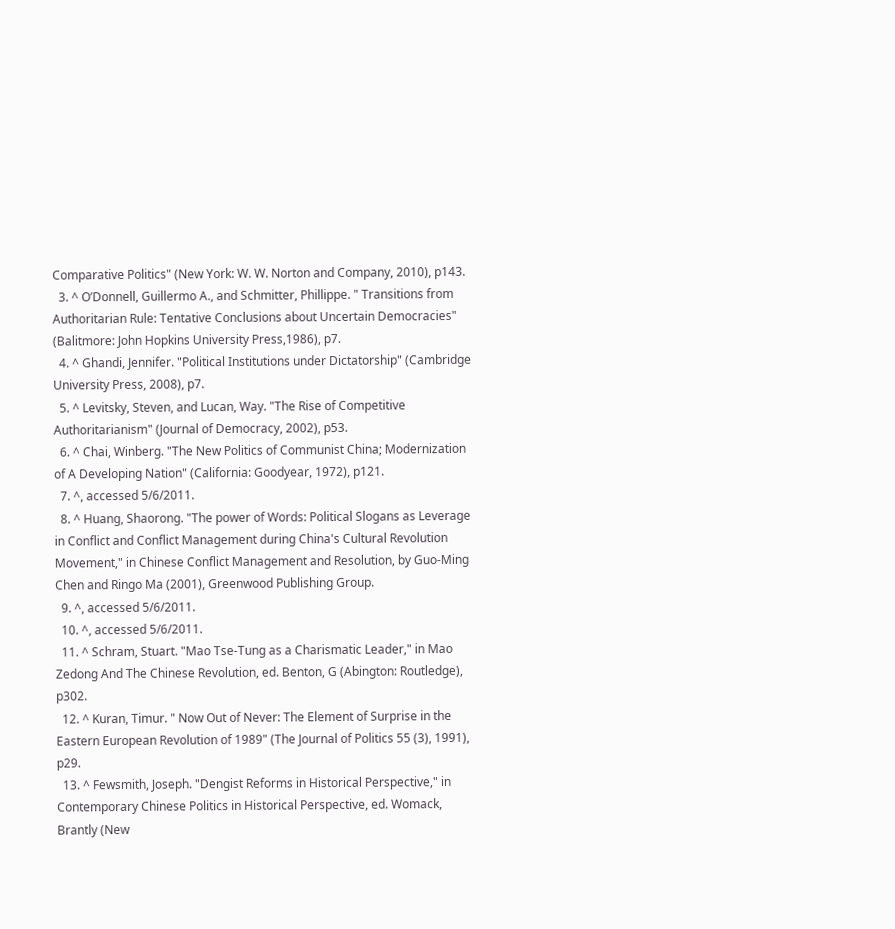Comparative Politics" (New York: W. W. Norton and Company, 2010), p143.
  3. ^ O’Donnell, Guillermo A., and Schmitter, Phillippe. " Transitions from Authoritarian Rule: Tentative Conclusions about Uncertain Democracies" (Balitmore: John Hopkins University Press,1986), p7.
  4. ^ Ghandi, Jennifer. "Political Institutions under Dictatorship" (Cambridge University Press, 2008), p7.
  5. ^ Levitsky, Steven, and Lucan, Way. "The Rise of Competitive Authoritarianism" (Journal of Democracy, 2002), p53.
  6. ^ Chai, Winberg. "The New Politics of Communist China; Modernization of A Developing Nation" (California: Goodyear, 1972), p121.
  7. ^, accessed 5/6/2011.
  8. ^ Huang, Shaorong. "The power of Words: Political Slogans as Leverage in Conflict and Conflict Management during China's Cultural Revolution Movement," in Chinese Conflict Management and Resolution, by Guo-Ming Chen and Ringo Ma (2001), Greenwood Publishing Group.
  9. ^, accessed 5/6/2011.
  10. ^, accessed 5/6/2011.
  11. ^ Schram, Stuart. "Mao Tse-Tung as a Charismatic Leader," in Mao Zedong And The Chinese Revolution, ed. Benton, G (Abington: Routledge), p302.
  12. ^ Kuran, Timur. " Now Out of Never: The Element of Surprise in the Eastern European Revolution of 1989" (The Journal of Politics 55 (3), 1991), p29.
  13. ^ Fewsmith, Joseph. "Dengist Reforms in Historical Perspective," in Contemporary Chinese Politics in Historical Perspective, ed. Womack, Brantly (New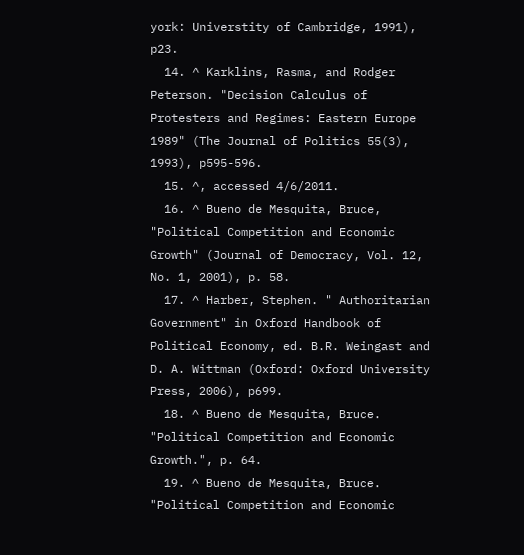york: Universtity of Cambridge, 1991), p23.
  14. ^ Karklins, Rasma, and Rodger Peterson. "Decision Calculus of Protesters and Regimes: Eastern Europe 1989" (The Journal of Politics 55(3), 1993), p595-596.
  15. ^, accessed 4/6/2011.
  16. ^ Bueno de Mesquita, Bruce, "Political Competition and Economic Growth" (Journal of Democracy, Vol. 12, No. 1, 2001), p. 58.
  17. ^ Harber, Stephen. " Authoritarian Government" in Oxford Handbook of Political Economy, ed. B.R. Weingast and D. A. Wittman (Oxford: Oxford University Press, 2006), p699.
  18. ^ Bueno de Mesquita, Bruce. "Political Competition and Economic Growth.", p. 64.
  19. ^ Bueno de Mesquita, Bruce. "Political Competition and Economic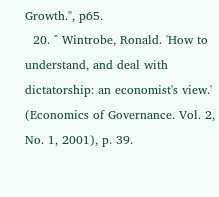Growth.", p65.
  20. ^ Wintrobe, Ronald. 'How to understand, and deal with dictatorship: an economist's view.' (Economics of Governance. Vol. 2, No. 1, 2001), p. 39.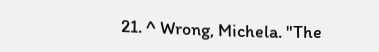21. ^ Wrong, Michela. "The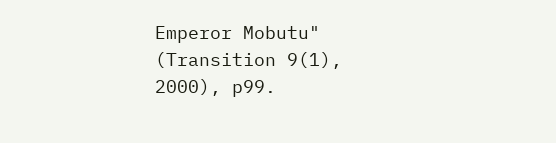Emperor Mobutu" (Transition 9(1), 2000), p99.